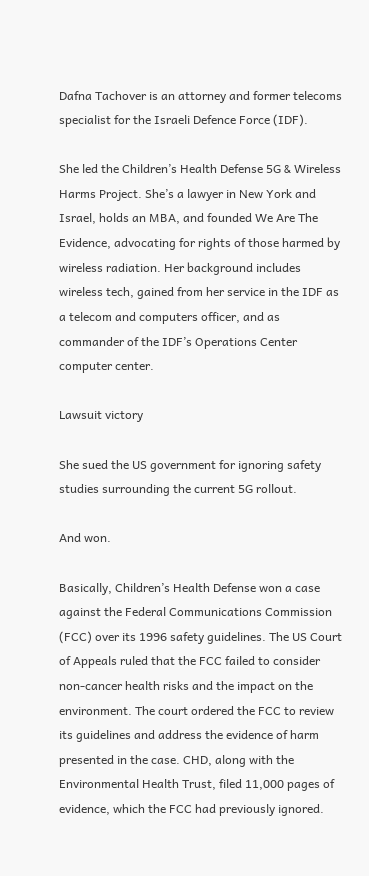Dafna Tachover is an attorney and former telecoms specialist for the Israeli Defence Force (IDF).

She led the Children’s Health Defense 5G & Wireless Harms Project. She’s a lawyer in New York and Israel, holds an MBA, and founded We Are The Evidence, advocating for rights of those harmed by wireless radiation. Her background includes wireless tech, gained from her service in the IDF as a telecom and computers officer, and as commander of the IDF’s Operations Center computer center.

Lawsuit victory

She sued the US government for ignoring safety studies surrounding the current 5G rollout.

And won.

Basically, Children’s Health Defense won a case against the Federal Communications Commission (FCC) over its 1996 safety guidelines. The US Court of Appeals ruled that the FCC failed to consider non-cancer health risks and the impact on the environment. The court ordered the FCC to review its guidelines and address the evidence of harm presented in the case. CHD, along with the Environmental Health Trust, filed 11,000 pages of evidence, which the FCC had previously ignored.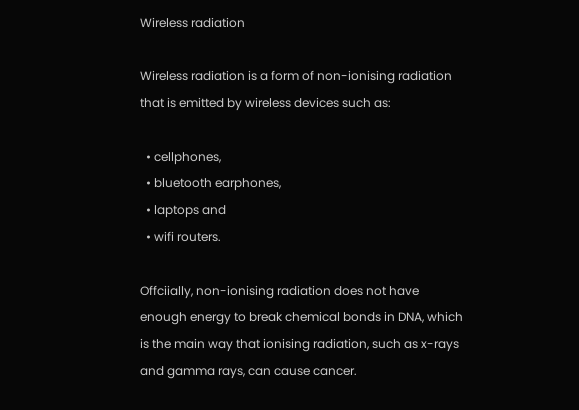Wireless radiation

Wireless radiation is a form of non-ionising radiation that is emitted by wireless devices such as:

  • cellphones,
  • bluetooth earphones,
  • laptops and
  • wifi routers.

Offciially, non-ionising radiation does not have enough energy to break chemical bonds in DNA, which is the main way that ionising radiation, such as x-rays and gamma rays, can cause cancer.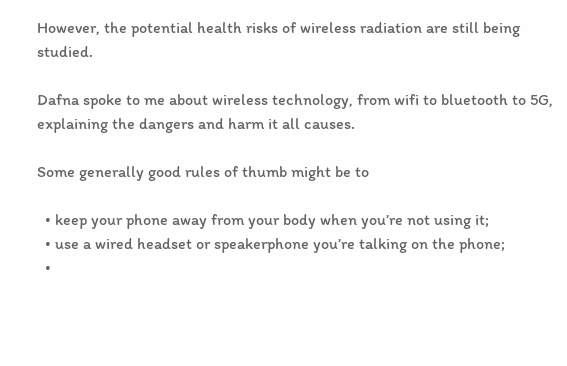However, the potential health risks of wireless radiation are still being studied.

Dafna spoke to me about wireless technology, from wifi to bluetooth to 5G, explaining the dangers and harm it all causes.

Some generally good rules of thumb might be to

  • keep your phone away from your body when you’re not using it;
  • use a wired headset or speakerphone you’re talking on the phone;
  •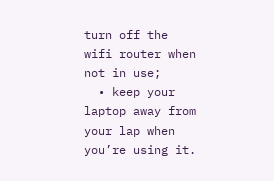turn off the wifi router when not in use;
  • keep your laptop away from your lap when you’re using it.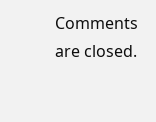Comments are closed.